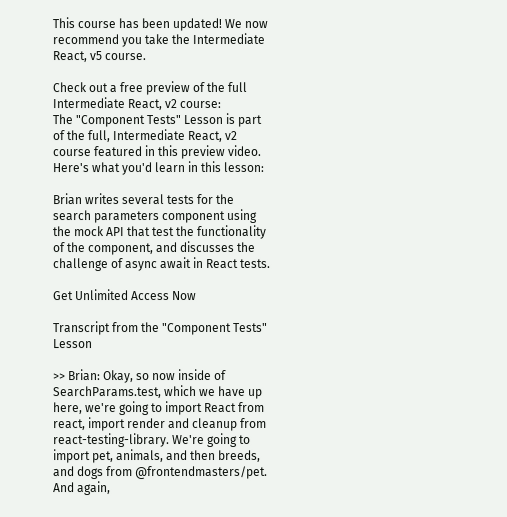This course has been updated! We now recommend you take the Intermediate React, v5 course.

Check out a free preview of the full Intermediate React, v2 course:
The "Component Tests" Lesson is part of the full, Intermediate React, v2 course featured in this preview video. Here's what you'd learn in this lesson:

Brian writes several tests for the search parameters component using the mock API that test the functionality of the component, and discusses the challenge of async await in React tests.

Get Unlimited Access Now

Transcript from the "Component Tests" Lesson

>> Brian: Okay, so now inside of SearchParams.test, which we have up here, we're going to import React from react, import render and cleanup from react-testing-library. We're going to import pet, animals, and then breeds, and dogs from @frontendmasters/pet. And again,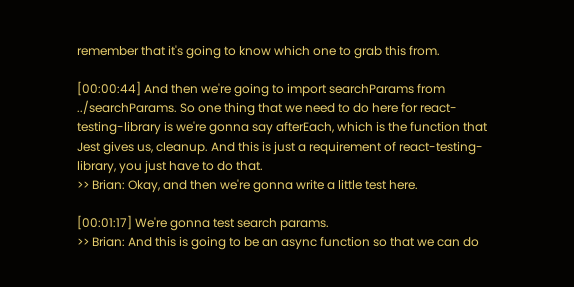remember that it's going to know which one to grab this from.

[00:00:44] And then we're going to import searchParams from ../searchParams. So one thing that we need to do here for react-testing-library is we're gonna say afterEach, which is the function that Jest gives us, cleanup. And this is just a requirement of react-testing-library, you just have to do that.
>> Brian: Okay, and then we're gonna write a little test here.

[00:01:17] We're gonna test search params.
>> Brian: And this is going to be an async function so that we can do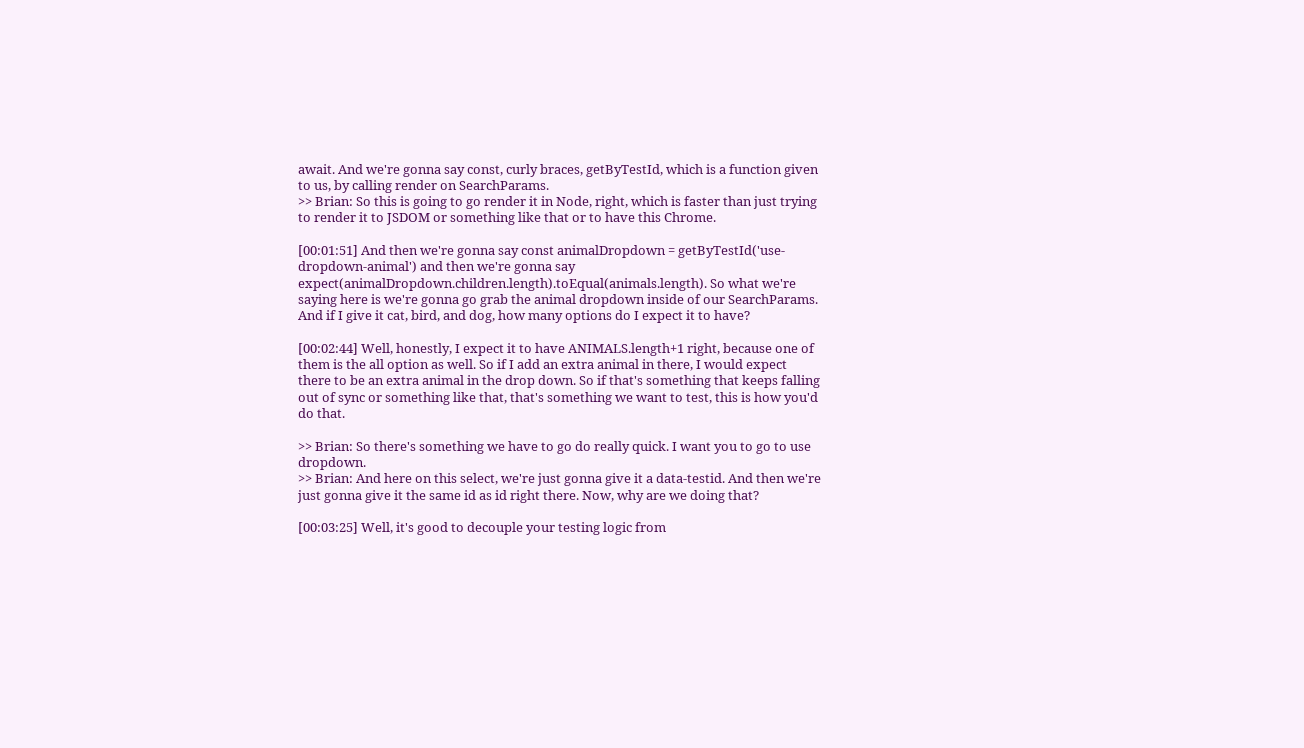await. And we're gonna say const, curly braces, getByTestId, which is a function given to us, by calling render on SearchParams.
>> Brian: So this is going to go render it in Node, right, which is faster than just trying to render it to JSDOM or something like that or to have this Chrome.

[00:01:51] And then we're gonna say const animalDropdown = getByTestId('use-dropdown-animal') and then we're gonna say expect(animalDropdown.children.length).toEqual(animals.length). So what we're saying here is we're gonna go grab the animal dropdown inside of our SearchParams. And if I give it cat, bird, and dog, how many options do I expect it to have?

[00:02:44] Well, honestly, I expect it to have ANIMALS.length+1 right, because one of them is the all option as well. So if I add an extra animal in there, I would expect there to be an extra animal in the drop down. So if that's something that keeps falling out of sync or something like that, that's something we want to test, this is how you'd do that.

>> Brian: So there's something we have to go do really quick. I want you to go to use dropdown.
>> Brian: And here on this select, we're just gonna give it a data-testid. And then we're just gonna give it the same id as id right there. Now, why are we doing that?

[00:03:25] Well, it's good to decouple your testing logic from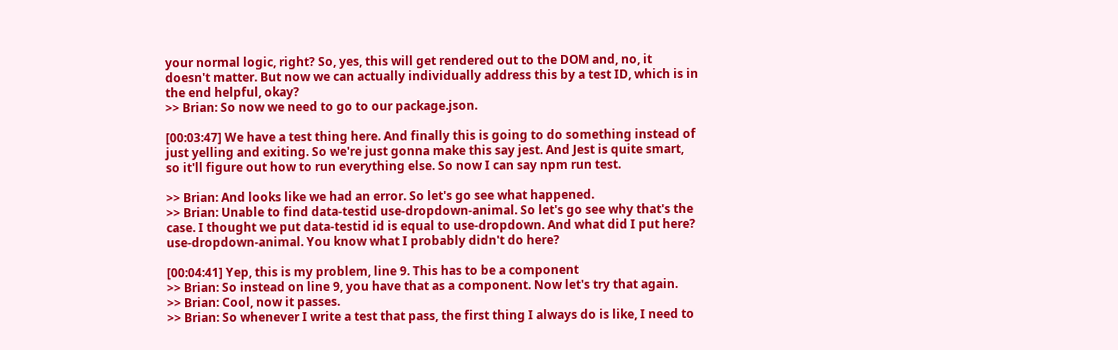your normal logic, right? So, yes, this will get rendered out to the DOM and, no, it doesn't matter. But now we can actually individually address this by a test ID, which is in the end helpful, okay?
>> Brian: So now we need to go to our package.json.

[00:03:47] We have a test thing here. And finally this is going to do something instead of just yelling and exiting. So we're just gonna make this say jest. And Jest is quite smart, so it'll figure out how to run everything else. So now I can say npm run test.

>> Brian: And looks like we had an error. So let's go see what happened.
>> Brian: Unable to find data-testid use-dropdown-animal. So let's go see why that's the case. I thought we put data-testid id is equal to use-dropdown. And what did I put here? use-dropdown-animal. You know what I probably didn't do here?

[00:04:41] Yep, this is my problem, line 9. This has to be a component
>> Brian: So instead on line 9, you have that as a component. Now let's try that again.
>> Brian: Cool, now it passes.
>> Brian: So whenever I write a test that pass, the first thing I always do is like, I need to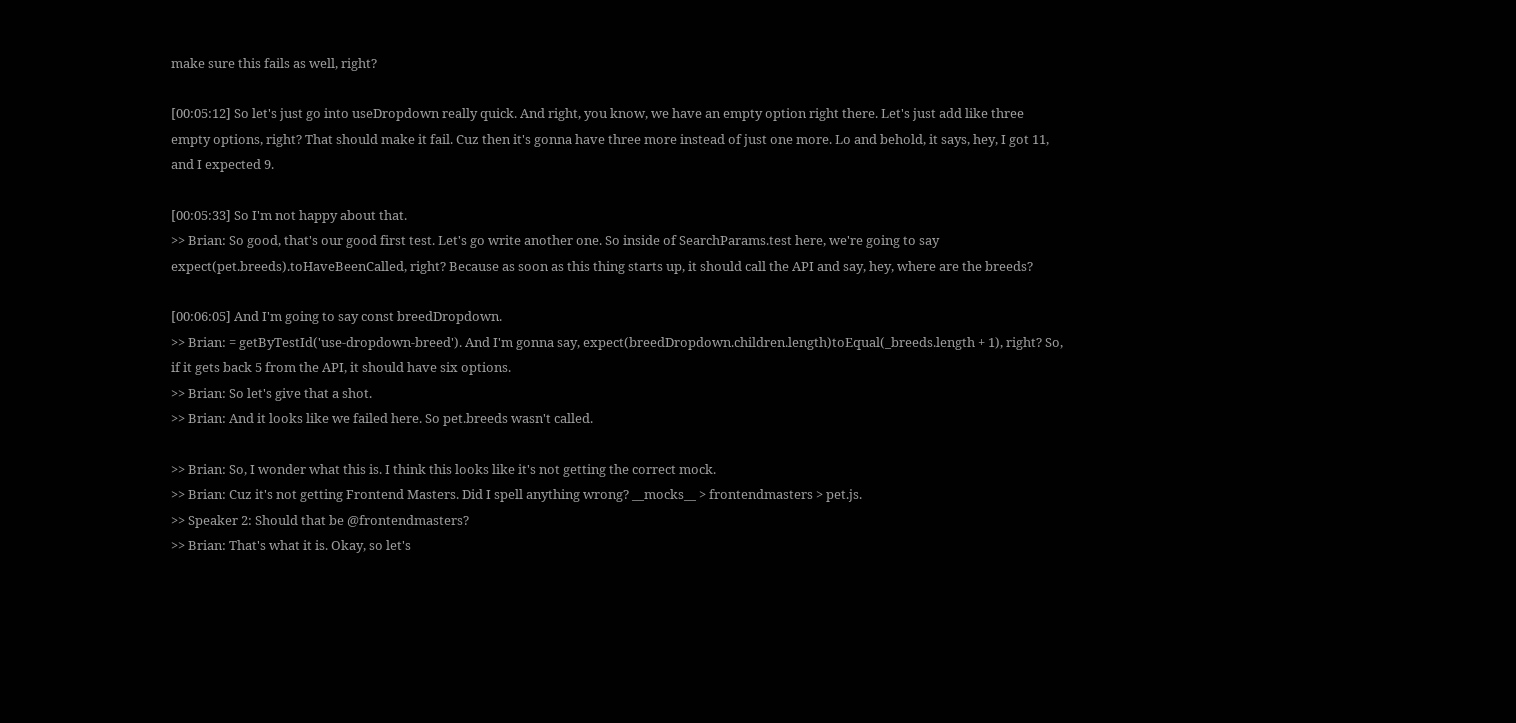make sure this fails as well, right?

[00:05:12] So let's just go into useDropdown really quick. And right, you know, we have an empty option right there. Let's just add like three empty options, right? That should make it fail. Cuz then it's gonna have three more instead of just one more. Lo and behold, it says, hey, I got 11, and I expected 9.

[00:05:33] So I'm not happy about that.
>> Brian: So good, that's our good first test. Let's go write another one. So inside of SearchParams.test here, we're going to say expect(pet.breeds).toHaveBeenCalled, right? Because as soon as this thing starts up, it should call the API and say, hey, where are the breeds?

[00:06:05] And I'm going to say const breedDropdown.
>> Brian: = getByTestId('use-dropdown-breed'). And I'm gonna say, expect(breedDropdown.children.length)toEqual(_breeds.length + 1), right? So, if it gets back 5 from the API, it should have six options.
>> Brian: So let's give that a shot.
>> Brian: And it looks like we failed here. So pet.breeds wasn't called.

>> Brian: So, I wonder what this is. I think this looks like it's not getting the correct mock.
>> Brian: Cuz it's not getting Frontend Masters. Did I spell anything wrong? __mocks__ > frontendmasters > pet.js.
>> Speaker 2: Should that be @frontendmasters?
>> Brian: That's what it is. Okay, so let's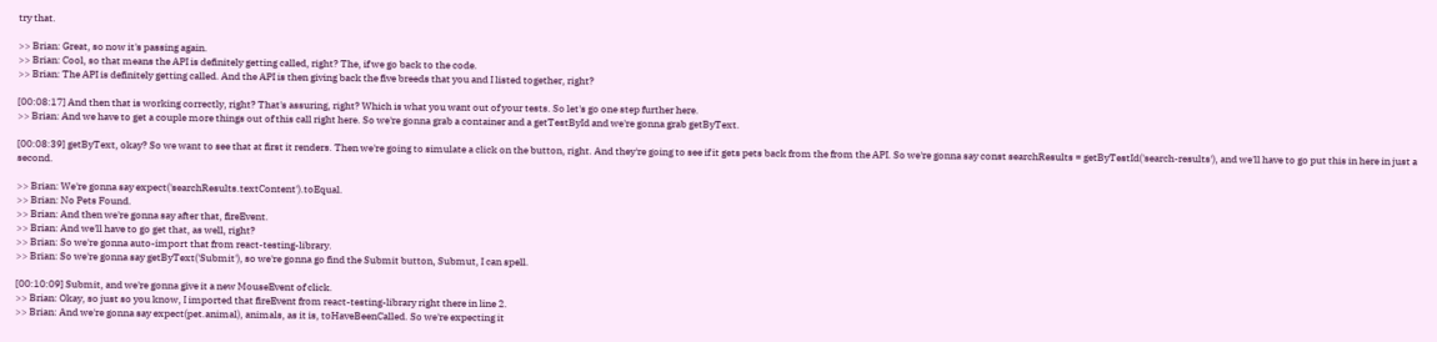try that.

>> Brian: Great, so now it's passing again.
>> Brian: Cool, so that means the API is definitely getting called, right? The, if we go back to the code.
>> Brian: The API is definitely getting called. And the API is then giving back the five breeds that you and I listed together, right?

[00:08:17] And then that is working correctly, right? That's assuring, right? Which is what you want out of your tests. So let's go one step further here.
>> Brian: And we have to get a couple more things out of this call right here. So we're gonna grab a container and a getTestById and we're gonna grab getByText.

[00:08:39] getByText, okay? So we want to see that at first it renders. Then we're going to simulate a click on the button, right. And they're going to see if it gets pets back from the from the API. So we're gonna say const searchResults = getByTestId('search-results'), and we'll have to go put this in here in just a second.

>> Brian: We're gonna say expect('searchResults.textContent').toEqual.
>> Brian: No Pets Found.
>> Brian: And then we're gonna say after that, fireEvent.
>> Brian: And we'll have to go get that, as well, right?
>> Brian: So we're gonna auto-import that from react-testing-library.
>> Brian: So we're gonna say getByText('Submit'), so we're gonna go find the Submit button, Submut, I can spell.

[00:10:09] Submit, and we're gonna give it a new MouseEvent of click.
>> Brian: Okay, so just so you know, I imported that fireEvent from react-testing-library right there in line 2.
>> Brian: And we're gonna say expect(pet.animal), animals, as it is, toHaveBeenCalled. So we're expecting it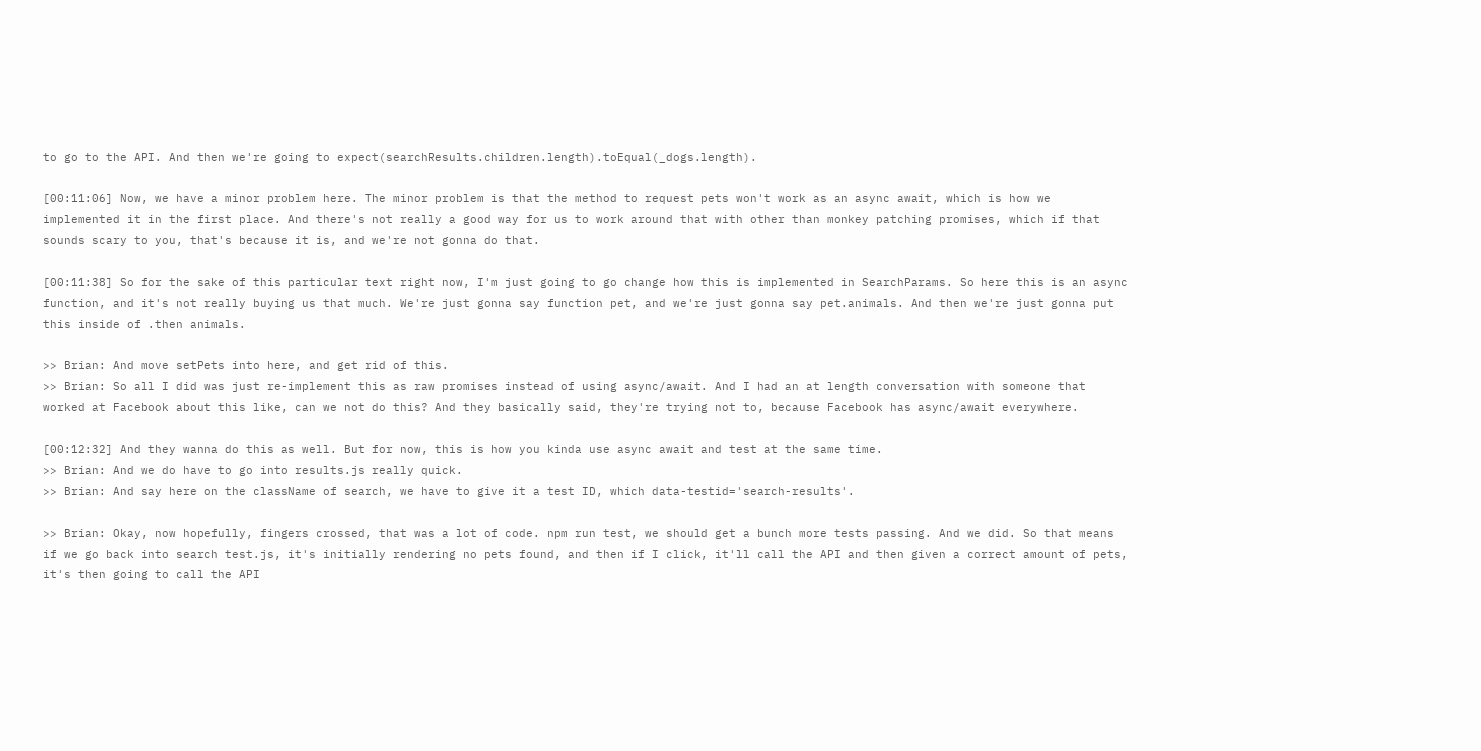to go to the API. And then we're going to expect(searchResults.children.length).toEqual(_dogs.length).

[00:11:06] Now, we have a minor problem here. The minor problem is that the method to request pets won't work as an async await, which is how we implemented it in the first place. And there's not really a good way for us to work around that with other than monkey patching promises, which if that sounds scary to you, that's because it is, and we're not gonna do that.

[00:11:38] So for the sake of this particular text right now, I'm just going to go change how this is implemented in SearchParams. So here this is an async function, and it's not really buying us that much. We're just gonna say function pet, and we're just gonna say pet.animals. And then we're just gonna put this inside of .then animals.

>> Brian: And move setPets into here, and get rid of this.
>> Brian: So all I did was just re-implement this as raw promises instead of using async/await. And I had an at length conversation with someone that worked at Facebook about this like, can we not do this? And they basically said, they're trying not to, because Facebook has async/await everywhere.

[00:12:32] And they wanna do this as well. But for now, this is how you kinda use async await and test at the same time.
>> Brian: And we do have to go into results.js really quick.
>> Brian: And say here on the className of search, we have to give it a test ID, which data-testid='search-results'.

>> Brian: Okay, now hopefully, fingers crossed, that was a lot of code. npm run test, we should get a bunch more tests passing. And we did. So that means if we go back into search test.js, it's initially rendering no pets found, and then if I click, it'll call the API and then given a correct amount of pets, it's then going to call the API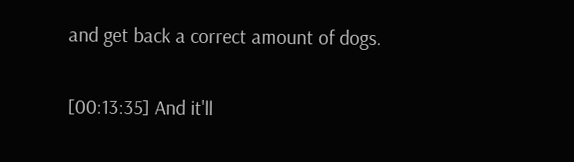and get back a correct amount of dogs.

[00:13:35] And it'll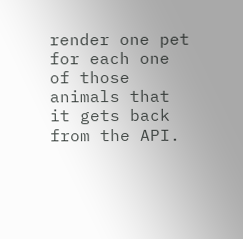render one pet for each one of those animals that it gets back from the API.